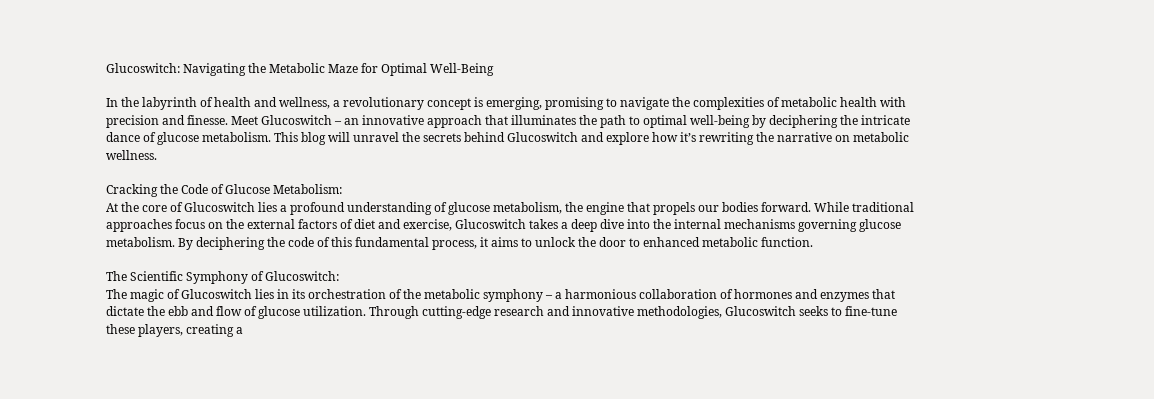Glucoswitch: Navigating the Metabolic Maze for Optimal Well-Being

In the labyrinth of health and wellness, a revolutionary concept is emerging, promising to navigate the complexities of metabolic health with precision and finesse. Meet Glucoswitch – an innovative approach that illuminates the path to optimal well-being by deciphering the intricate dance of glucose metabolism. This blog will unravel the secrets behind Glucoswitch and explore how it’s rewriting the narrative on metabolic wellness.

Cracking the Code of Glucose Metabolism:
At the core of Glucoswitch lies a profound understanding of glucose metabolism, the engine that propels our bodies forward. While traditional approaches focus on the external factors of diet and exercise, Glucoswitch takes a deep dive into the internal mechanisms governing glucose metabolism. By deciphering the code of this fundamental process, it aims to unlock the door to enhanced metabolic function.

The Scientific Symphony of Glucoswitch:
The magic of Glucoswitch lies in its orchestration of the metabolic symphony – a harmonious collaboration of hormones and enzymes that dictate the ebb and flow of glucose utilization. Through cutting-edge research and innovative methodologies, Glucoswitch seeks to fine-tune these players, creating a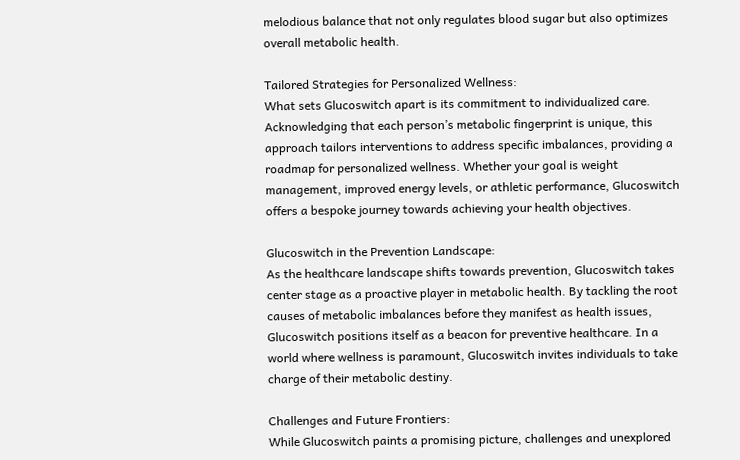melodious balance that not only regulates blood sugar but also optimizes overall metabolic health.

Tailored Strategies for Personalized Wellness:
What sets Glucoswitch apart is its commitment to individualized care. Acknowledging that each person’s metabolic fingerprint is unique, this approach tailors interventions to address specific imbalances, providing a roadmap for personalized wellness. Whether your goal is weight management, improved energy levels, or athletic performance, Glucoswitch offers a bespoke journey towards achieving your health objectives.

Glucoswitch in the Prevention Landscape:
As the healthcare landscape shifts towards prevention, Glucoswitch takes center stage as a proactive player in metabolic health. By tackling the root causes of metabolic imbalances before they manifest as health issues, Glucoswitch positions itself as a beacon for preventive healthcare. In a world where wellness is paramount, Glucoswitch invites individuals to take charge of their metabolic destiny.

Challenges and Future Frontiers:
While Glucoswitch paints a promising picture, challenges and unexplored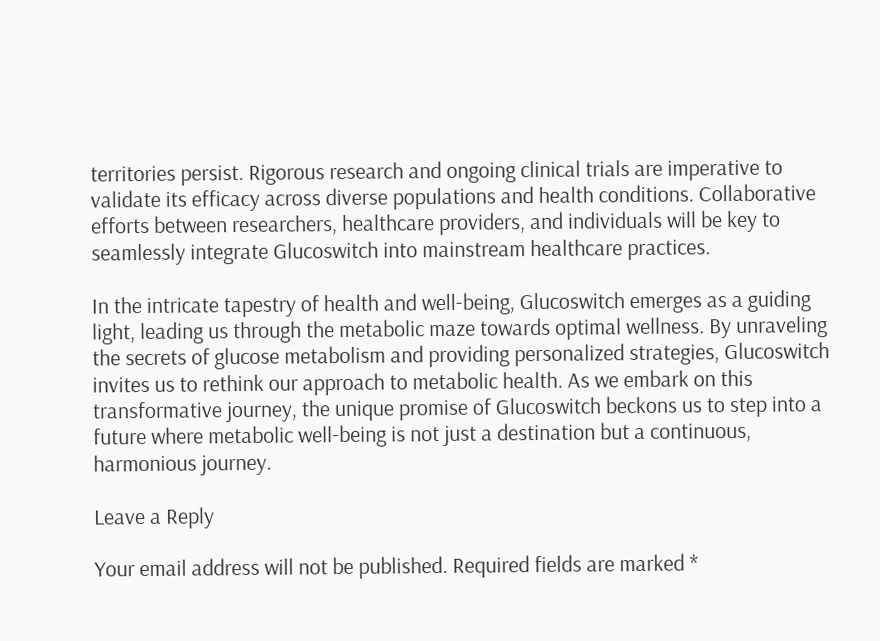territories persist. Rigorous research and ongoing clinical trials are imperative to validate its efficacy across diverse populations and health conditions. Collaborative efforts between researchers, healthcare providers, and individuals will be key to seamlessly integrate Glucoswitch into mainstream healthcare practices.

In the intricate tapestry of health and well-being, Glucoswitch emerges as a guiding light, leading us through the metabolic maze towards optimal wellness. By unraveling the secrets of glucose metabolism and providing personalized strategies, Glucoswitch invites us to rethink our approach to metabolic health. As we embark on this transformative journey, the unique promise of Glucoswitch beckons us to step into a future where metabolic well-being is not just a destination but a continuous, harmonious journey.

Leave a Reply

Your email address will not be published. Required fields are marked *